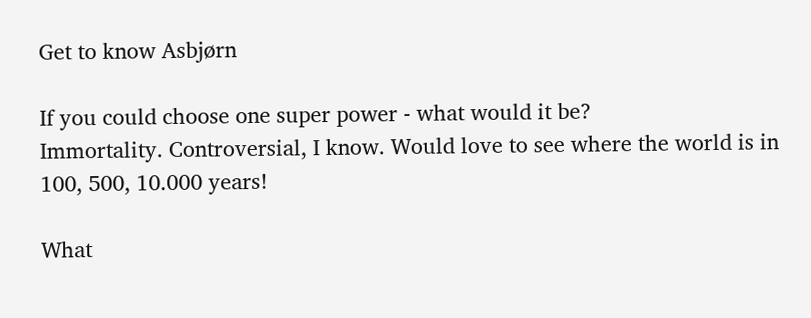Get to know Asbjørn

If you could choose one super power - what would it be?
Immortality. Controversial, I know. Would love to see where the world is in 100, 500, 10.000 years!

What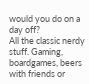would you do on a day off?
All the classic nerdy stuff. Gaming, boardgames, beers with friends or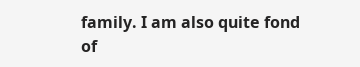family. I am also quite fond of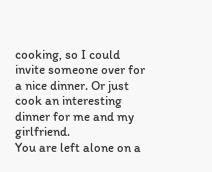cooking, so I could invite someone over for a nice dinner. Or just cook an interesting dinner for me and my girlfriend.
You are left alone on a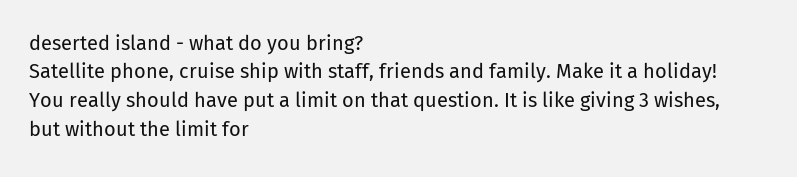deserted island - what do you bring?
Satellite phone, cruise ship with staff, friends and family. Make it a holiday! You really should have put a limit on that question. It is like giving 3 wishes, but without the limit for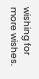wishing for more wishes.